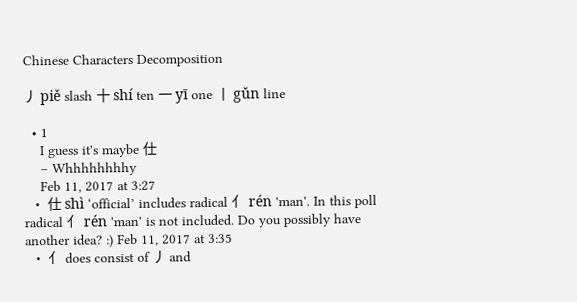Chinese Characters Decomposition

丿 piě slash 十 shí ten 一 yī one 丨 gǔn line

  • 1
    I guess it's maybe 仕
    – Whhhhhhhhy
    Feb 11, 2017 at 3:27
  • 仕 shì ‘official’ includes radical 亻 rén 'man'. In this poll radical 亻 rén 'man' is not included. Do you possibly have another idea? :) Feb 11, 2017 at 3:35
  • 亻 does consist of 丿 and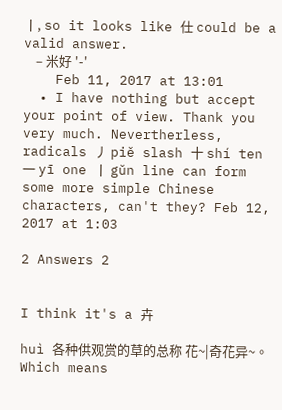丨, so it looks like 仕 could be a valid answer.
    – 米好 '-'
    Feb 11, 2017 at 13:01
  • I have nothing but accept your point of view. Thank you very much. Nevertherless, radicals 丿 piě slash 十 shí ten 一 yī one 丨 gǔn line can form some more simple Chinese characters, can't they? Feb 12, 2017 at 1:03

2 Answers 2


I think it's a 卉

huì 各种供观赏的草的总称 花~|奇花异~。 Which means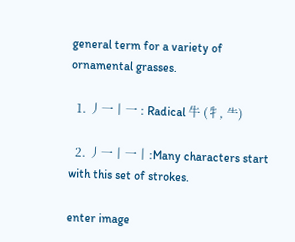general term for a variety of ornamental grasses.

  1. 丿一丨一 : Radical 牛 (牜, ⺧)

  2. 丿一丨一丨:Many characters start with this set of strokes.

enter image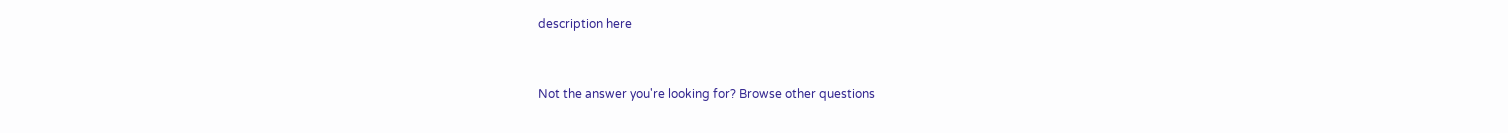description here


Not the answer you're looking for? Browse other questions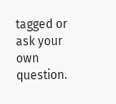tagged or ask your own question.